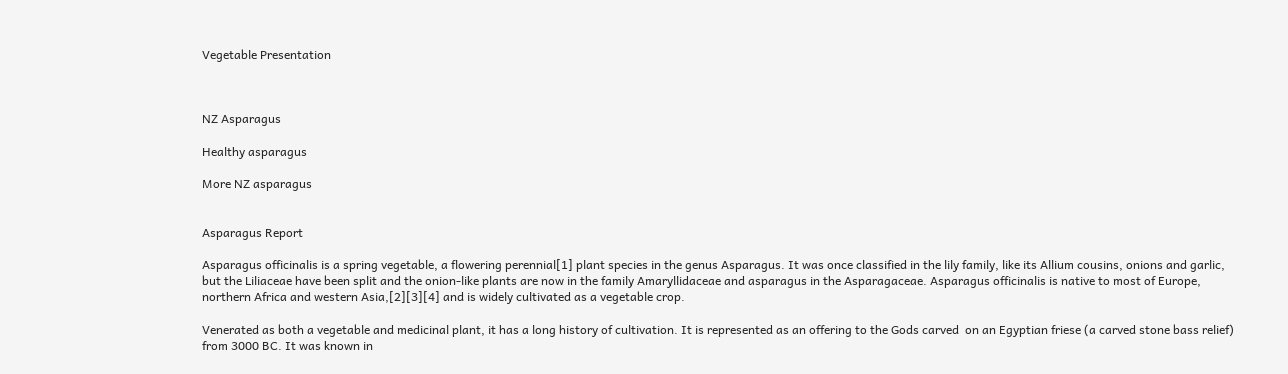Vegetable Presentation



NZ Asparagus

Healthy asparagus

More NZ asparagus


Asparagus Report

Asparagus officinalis is a spring vegetable, a flowering perennial[1] plant species in the genus Asparagus. It was once classified in the lily family, like its Allium cousins, onions and garlic, but the Liliaceae have been split and the onion-like plants are now in the family Amaryllidaceae and asparagus in the Asparagaceae. Asparagus officinalis is native to most of Europe, northern Africa and western Asia,[2][3][4] and is widely cultivated as a vegetable crop.

Venerated as both a vegetable and medicinal plant, it has a long history of cultivation. It is represented as an offering to the Gods carved  on an Egyptian friese (a carved stone bass relief) from 3000 BC. It was known in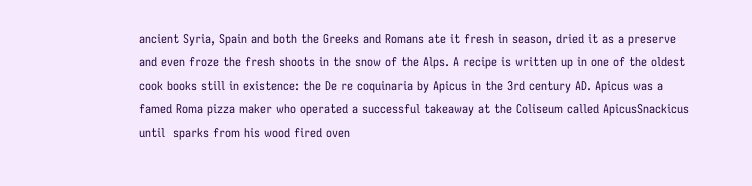ancient Syria, Spain and both the Greeks and Romans ate it fresh in season, dried it as a preserve and even froze the fresh shoots in the snow of the Alps. A recipe is written up in one of the oldest cook books still in existence: the De re coquinaria by Apicus in the 3rd century AD. Apicus was a famed Roma pizza maker who operated a successful takeaway at the Coliseum called ApicusSnackicus until  sparks from his wood fired oven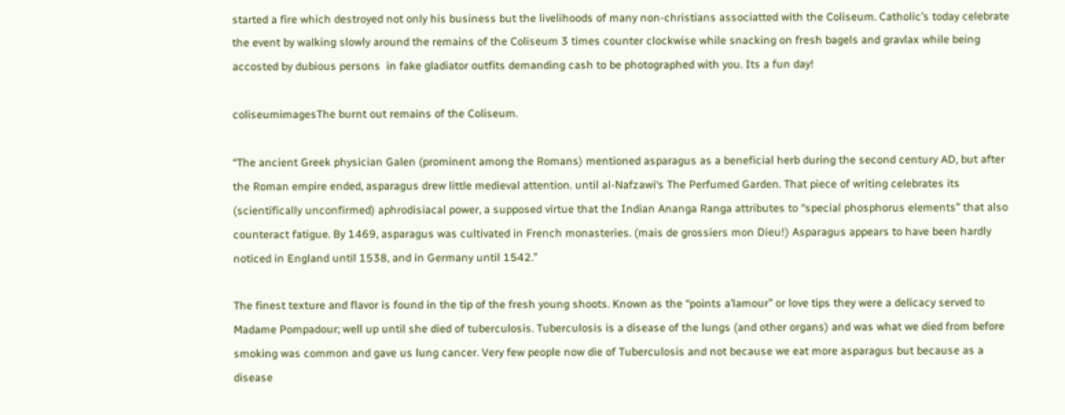started a fire which destroyed not only his business but the livelihoods of many non-christians associatted with the Coliseum. Catholic’s today celebrate the event by walking slowly around the remains of the Coliseum 3 times counter clockwise while snacking on fresh bagels and gravlax while being accosted by dubious persons  in fake gladiator outfits demanding cash to be photographed with you. Its a fun day!

coliseumimagesThe burnt out remains of the Coliseum.

“The ancient Greek physician Galen (prominent among the Romans) mentioned asparagus as a beneficial herb during the second century AD, but after the Roman empire ended, asparagus drew little medieval attention. until al-Nafzawi‘s The Perfumed Garden. That piece of writing celebrates its (scientifically unconfirmed) aphrodisiacal power, a supposed virtue that the Indian Ananga Ranga attributes to “special phosphorus elements” that also counteract fatigue. By 1469, asparagus was cultivated in French monasteries. (mais de grossiers mon Dieu!) Asparagus appears to have been hardly noticed in England until 1538, and in Germany until 1542.”

The finest texture and flavor is found in the tip of the fresh young shoots. Known as the “points a’lamour” or love tips they were a delicacy served to Madame Pompadour; well up until she died of tuberculosis. Tuberculosis is a disease of the lungs (and other organs) and was what we died from before smoking was common and gave us lung cancer. Very few people now die of Tuberculosis and not because we eat more asparagus but because as a disease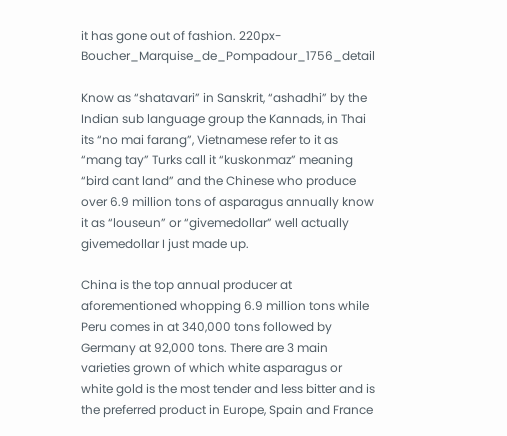it has gone out of fashion. 220px-Boucher_Marquise_de_Pompadour_1756_detail

Know as “shatavari” in Sanskrit, “ashadhi” by the Indian sub language group the Kannads, in Thai its “no mai farang”, Vietnamese refer to it as “mang tay” Turks call it “kuskonmaz” meaning “bird cant land” and the Chinese who produce over 6.9 million tons of asparagus annually know it as “louseun” or “givemedollar” well actually givemedollar I just made up.

China is the top annual producer at aforementioned whopping 6.9 million tons while Peru comes in at 340,000 tons followed by Germany at 92,000 tons. There are 3 main varieties grown of which white asparagus or white gold is the most tender and less bitter and is the preferred product in Europe, Spain and France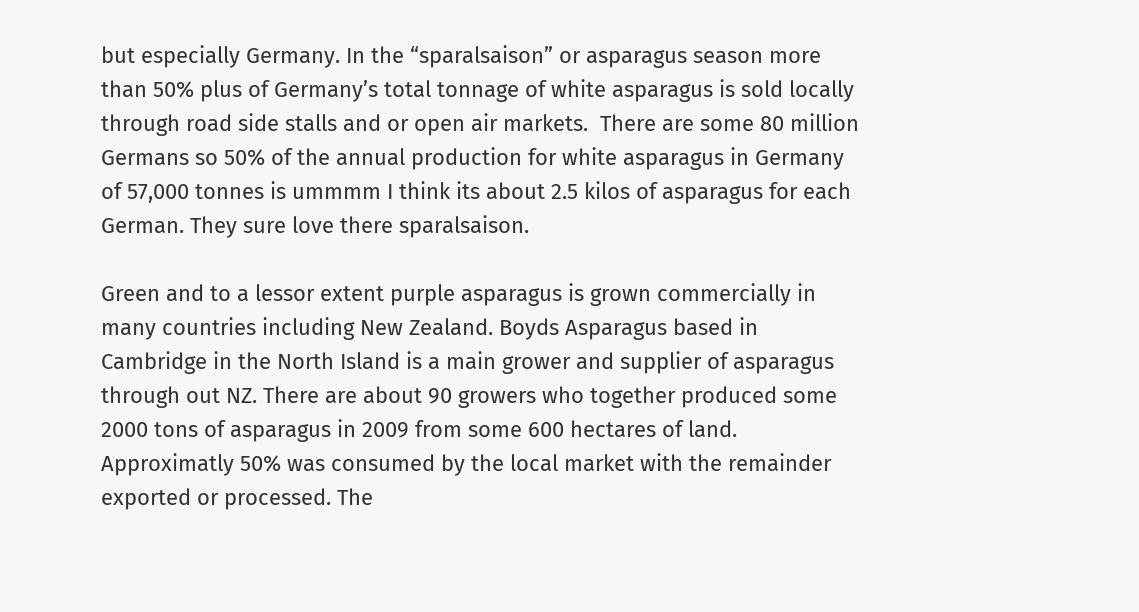but especially Germany. In the “sparalsaison” or asparagus season more than 50% plus of Germany’s total tonnage of white asparagus is sold locally through road side stalls and or open air markets.  There are some 80 million Germans so 50% of the annual production for white asparagus in Germany of 57,000 tonnes is ummmm I think its about 2.5 kilos of asparagus for each German. They sure love there sparalsaison.

Green and to a lessor extent purple asparagus is grown commercially in many countries including New Zealand. Boyds Asparagus based in Cambridge in the North Island is a main grower and supplier of asparagus through out NZ. There are about 90 growers who together produced some 2000 tons of asparagus in 2009 from some 600 hectares of land. Approximatly 50% was consumed by the local market with the remainder exported or processed. The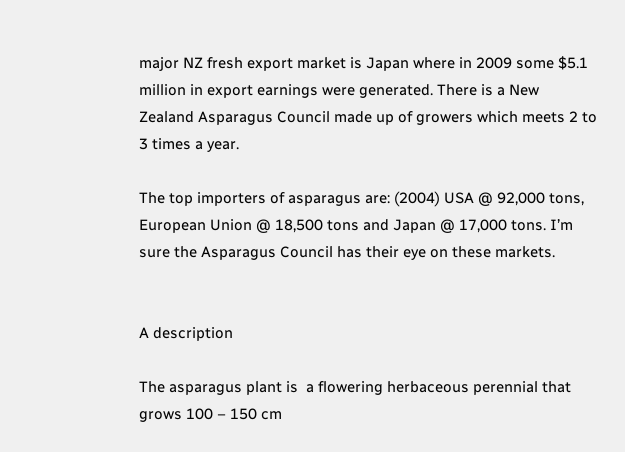major NZ fresh export market is Japan where in 2009 some $5.1 million in export earnings were generated. There is a New Zealand Asparagus Council made up of growers which meets 2 to 3 times a year.

The top importers of asparagus are: (2004) USA @ 92,000 tons, European Union @ 18,500 tons and Japan @ 17,000 tons. I’m sure the Asparagus Council has their eye on these markets.


A description

The asparagus plant is  a flowering herbaceous perennial that grows 100 – 150 cm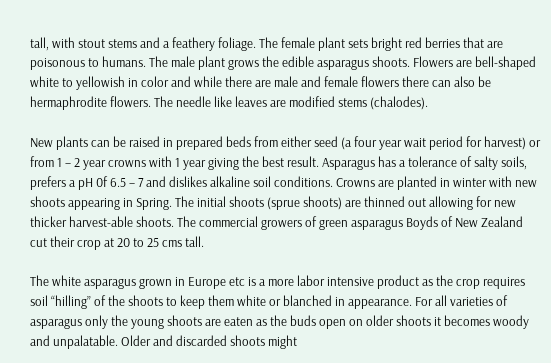tall, with stout stems and a feathery foliage. The female plant sets bright red berries that are poisonous to humans. The male plant grows the edible asparagus shoots. Flowers are bell-shaped white to yellowish in color and while there are male and female flowers there can also be hermaphrodite flowers. The needle like leaves are modified stems (chalodes).

New plants can be raised in prepared beds from either seed (a four year wait period for harvest) or from 1 – 2 year crowns with 1 year giving the best result. Asparagus has a tolerance of salty soils, prefers a pH 0f 6.5 – 7 and dislikes alkaline soil conditions. Crowns are planted in winter with new shoots appearing in Spring. The initial shoots (sprue shoots) are thinned out allowing for new thicker harvest-able shoots. The commercial growers of green asparagus Boyds of New Zealand cut their crop at 20 to 25 cms tall.

The white asparagus grown in Europe etc is a more labor intensive product as the crop requires soil “hilling” of the shoots to keep them white or blanched in appearance. For all varieties of asparagus only the young shoots are eaten as the buds open on older shoots it becomes woody and unpalatable. Older and discarded shoots might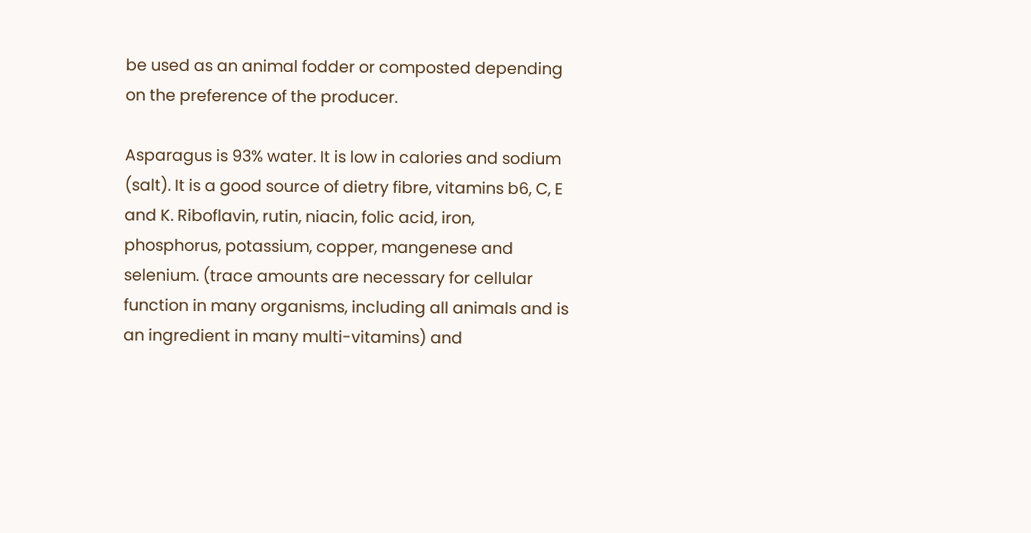be used as an animal fodder or composted depending on the preference of the producer.

Asparagus is 93% water. It is low in calories and sodium (salt). It is a good source of dietry fibre, vitamins b6, C, E and K. Riboflavin, rutin, niacin, folic acid, iron, phosphorus, potassium, copper, mangenese and selenium. (trace amounts are necessary for cellular function in many organisms, including all animals and is an ingredient in many multi-vitamins) and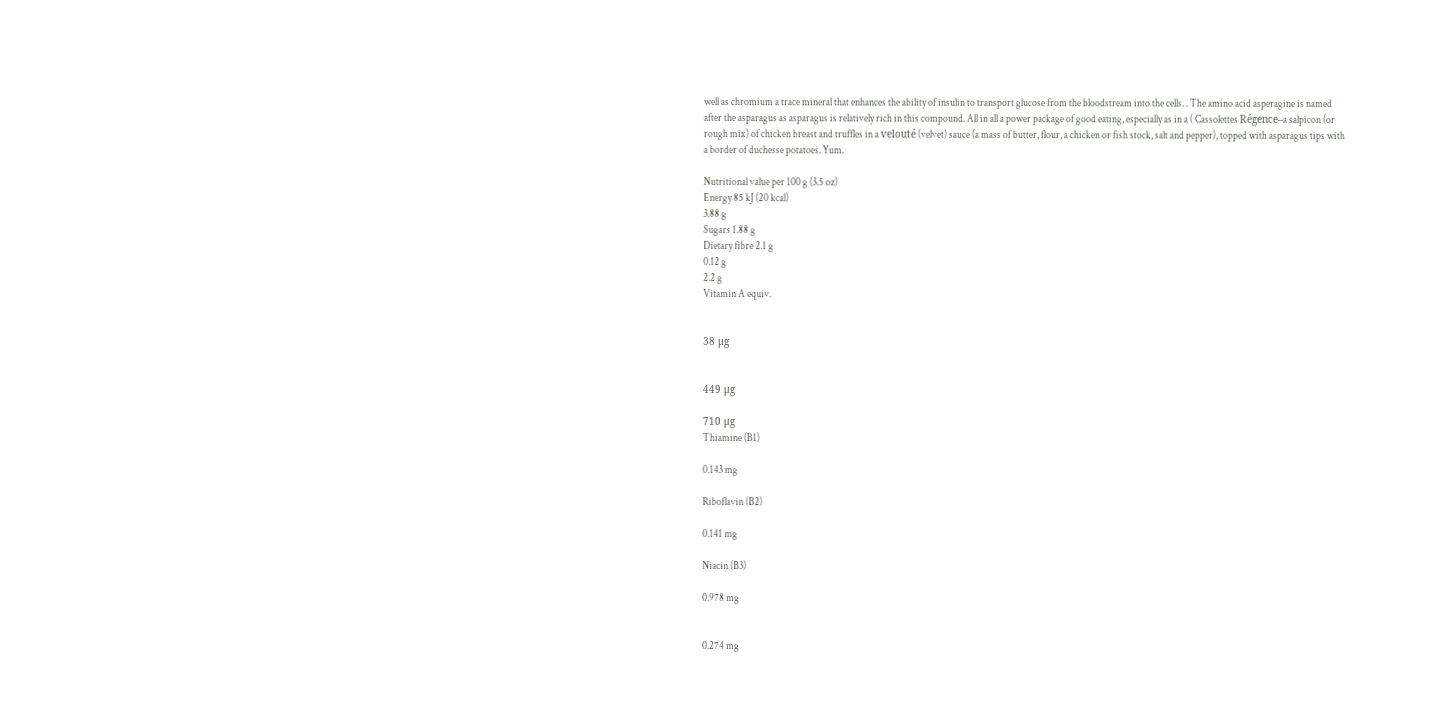well as chromium a trace mineral that enhances the ability of insulin to transport glucose from the bloodstream into the cells. . The amino acid asperagine is named after the asparagus as asparagus is relatively rich in this compound. All in all a power package of good eating, especially as in a ( Cassolettes Régence–a salpicon (or rough mix) of chicken breast and truffles in a velouté (velvet) sauce (a mass of butter, flour, a chicken or fish stock, salt and pepper), topped with asparagus tips with a border of duchesse potatoes. Yum.

Nutritional value per 100 g (3.5 oz)
Energy 85 kJ (20 kcal)
3.88 g
Sugars 1.88 g
Dietary fibre 2.1 g
0.12 g
2.2 g
Vitamin A equiv.


38 μg


449 μg

710 μg
Thiamine (B1)

0.143 mg

Riboflavin (B2)

0.141 mg

Niacin (B3)

0.978 mg


0.274 mg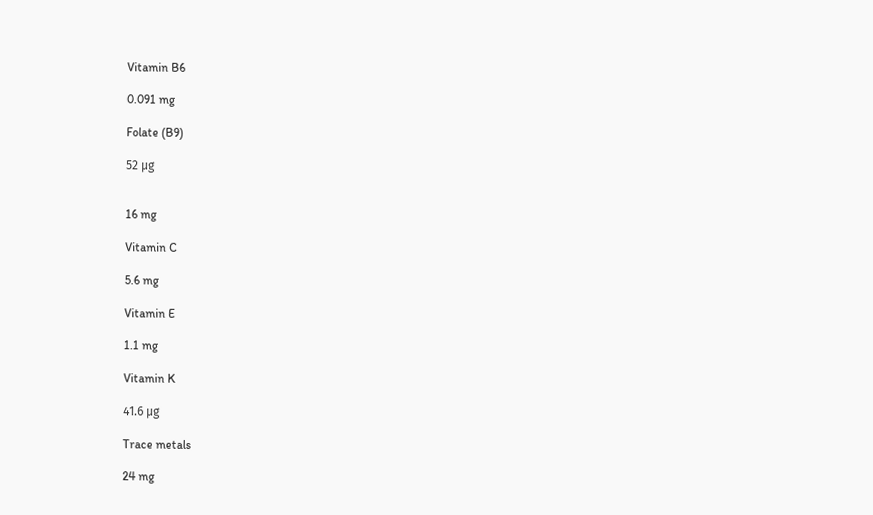Vitamin B6

0.091 mg

Folate (B9)

52 μg


16 mg

Vitamin C

5.6 mg

Vitamin E

1.1 mg

Vitamin K

41.6 μg

Trace metals

24 mg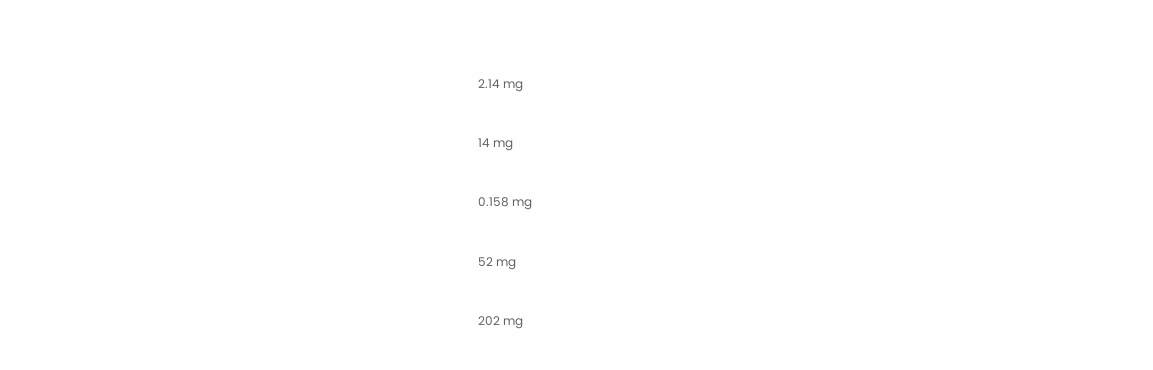2.14 mg


14 mg


0.158 mg


52 mg


202 mg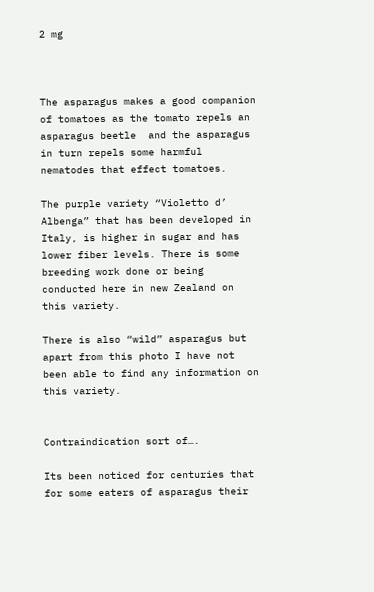2 mg



The asparagus makes a good companion of tomatoes as the tomato repels an asparagus beetle  and the asparagus in turn repels some harmful nematodes that effect tomatoes.

The purple variety “Violetto d’ Albenga” that has been developed in Italy, is higher in sugar and has lower fiber levels. There is some breeding work done or being conducted here in new Zealand on this variety.

There is also “wild” asparagus but apart from this photo I have not been able to find any information on this variety.


Contraindication sort of….

Its been noticed for centuries that for some eaters of asparagus their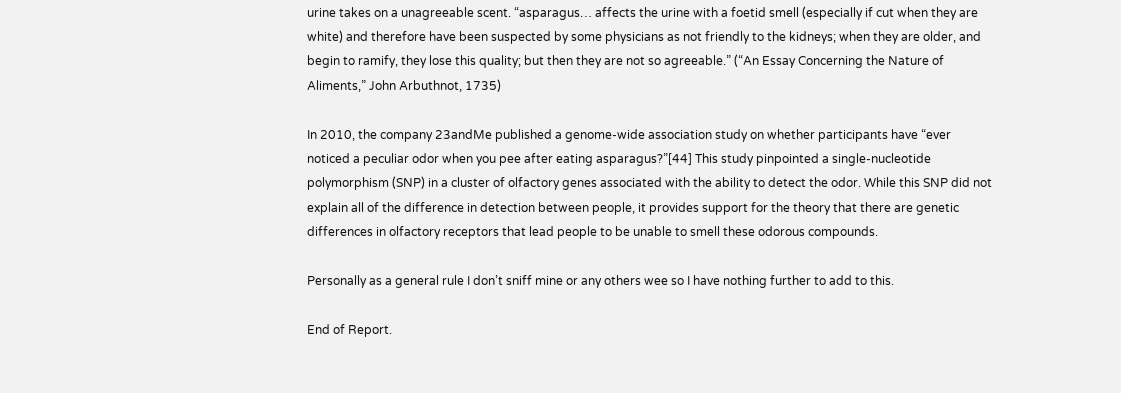urine takes on a unagreeable scent. “asparagus… affects the urine with a foetid smell (especially if cut when they are white) and therefore have been suspected by some physicians as not friendly to the kidneys; when they are older, and begin to ramify, they lose this quality; but then they are not so agreeable.” (“An Essay Concerning the Nature of Aliments,” John Arbuthnot, 1735)

In 2010, the company 23andMe published a genome-wide association study on whether participants have “ever noticed a peculiar odor when you pee after eating asparagus?”[44] This study pinpointed a single-nucleotide polymorphism (SNP) in a cluster of olfactory genes associated with the ability to detect the odor. While this SNP did not explain all of the difference in detection between people, it provides support for the theory that there are genetic differences in olfactory receptors that lead people to be unable to smell these odorous compounds.

Personally as a general rule I don’t sniff mine or any others wee so I have nothing further to add to this.

End of Report.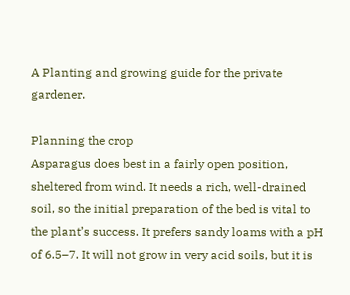A Planting and growing guide for the private gardener.

Planning the crop
Asparagus does best in a fairly open position, sheltered from wind. It needs a rich, well-drained soil, so the initial preparation of the bed is vital to the plant’s success. It prefers sandy loams with a pH of 6.5–7. It will not grow in very acid soils, but it is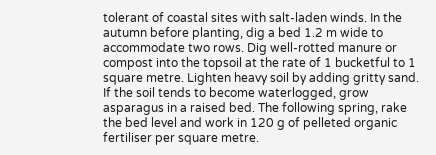tolerant of coastal sites with salt-laden winds. In the autumn before planting, dig a bed 1.2 m wide to accommodate two rows. Dig well-rotted manure or compost into the topsoil at the rate of 1 bucketful to 1 square metre. Lighten heavy soil by adding gritty sand. If the soil tends to become waterlogged, grow asparagus in a raised bed. The following spring, rake the bed level and work in 120 g of pelleted organic fertiliser per square metre.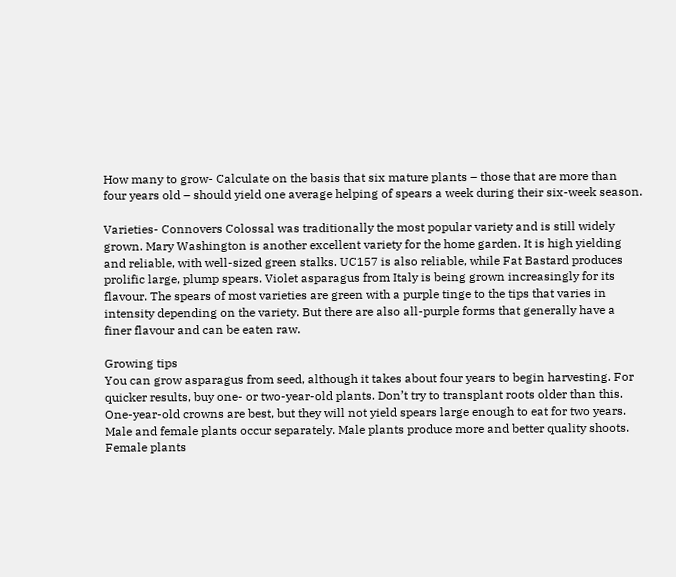How many to grow- Calculate on the basis that six mature plants – those that are more than four years old – should yield one average helping of spears a week during their six-week season.

Varieties- Connovers Colossal was traditionally the most popular variety and is still widely grown. Mary Washington is another excellent variety for the home garden. It is high yielding and reliable, with well-sized green stalks. UC157 is also reliable, while Fat Bastard produces prolific large, plump spears. Violet asparagus from Italy is being grown increasingly for its flavour. The spears of most varieties are green with a purple tinge to the tips that varies in intensity depending on the variety. But there are also all-purple forms that generally have a finer flavour and can be eaten raw.

Growing tips
You can grow asparagus from seed, although it takes about four years to begin harvesting. For quicker results, buy one- or two-year-old plants. Don’t try to transplant roots older than this. One-year-old crowns are best, but they will not yield spears large enough to eat for two years. Male and female plants occur separately. Male plants produce more and better quality shoots. Female plants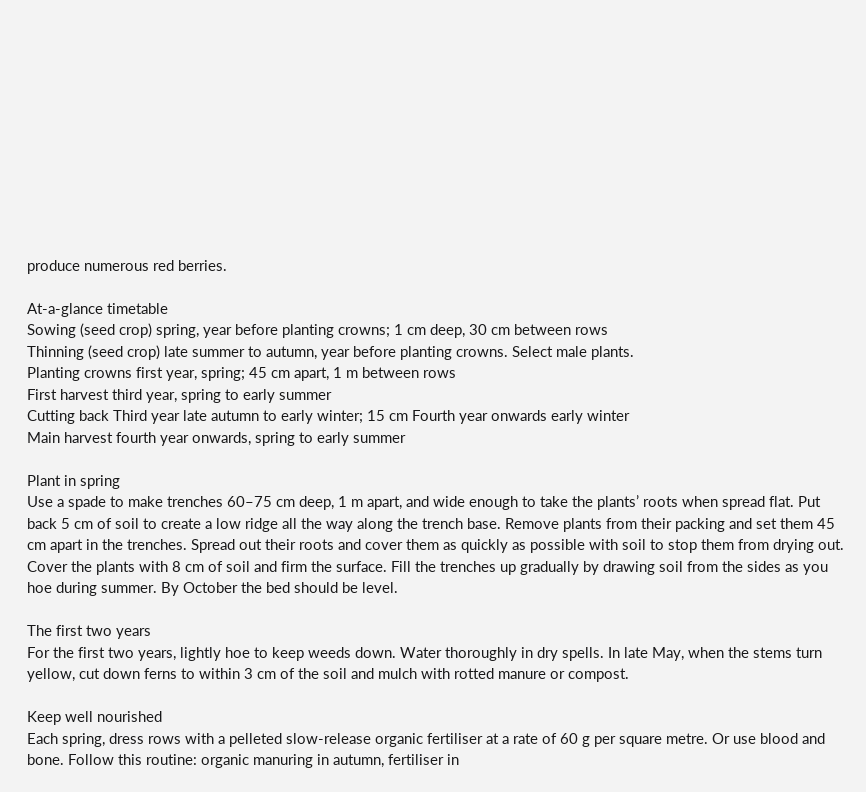produce numerous red berries.

At-a-glance timetable
Sowing (seed crop) spring, year before planting crowns; 1 cm deep, 30 cm between rows
Thinning (seed crop) late summer to autumn, year before planting crowns. Select male plants.
Planting crowns first year, spring; 45 cm apart, 1 m between rows
First harvest third year, spring to early summer
Cutting back Third year late autumn to early winter; 15 cm Fourth year onwards early winter
Main harvest fourth year onwards, spring to early summer

Plant in spring
Use a spade to make trenches 60–75 cm deep, 1 m apart, and wide enough to take the plants’ roots when spread flat. Put back 5 cm of soil to create a low ridge all the way along the trench base. Remove plants from their packing and set them 45 cm apart in the trenches. Spread out their roots and cover them as quickly as possible with soil to stop them from drying out. Cover the plants with 8 cm of soil and firm the surface. Fill the trenches up gradually by drawing soil from the sides as you hoe during summer. By October the bed should be level.

The first two years
For the first two years, lightly hoe to keep weeds down. Water thoroughly in dry spells. In late May, when the stems turn yellow, cut down ferns to within 3 cm of the soil and mulch with rotted manure or compost.

Keep well nourished
Each spring, dress rows with a pelleted slow-release organic fertiliser at a rate of 60 g per square metre. Or use blood and bone. Follow this routine: organic manuring in autumn, fertiliser in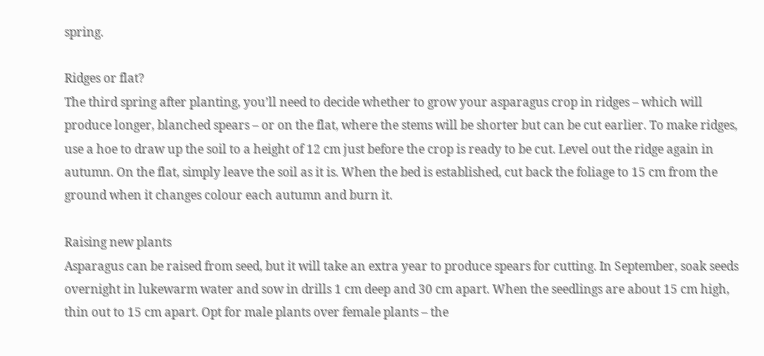spring.

Ridges or flat?
The third spring after planting, you’ll need to decide whether to grow your asparagus crop in ridges – which will produce longer, blanched spears – or on the flat, where the stems will be shorter but can be cut earlier. To make ridges, use a hoe to draw up the soil to a height of 12 cm just before the crop is ready to be cut. Level out the ridge again in autumn. On the flat, simply leave the soil as it is. When the bed is established, cut back the foliage to 15 cm from the ground when it changes colour each autumn and burn it.

Raising new plants
Asparagus can be raised from seed, but it will take an extra year to produce spears for cutting. In September, soak seeds overnight in lukewarm water and sow in drills 1 cm deep and 30 cm apart. When the seedlings are about 15 cm high, thin out to 15 cm apart. Opt for male plants over female plants – the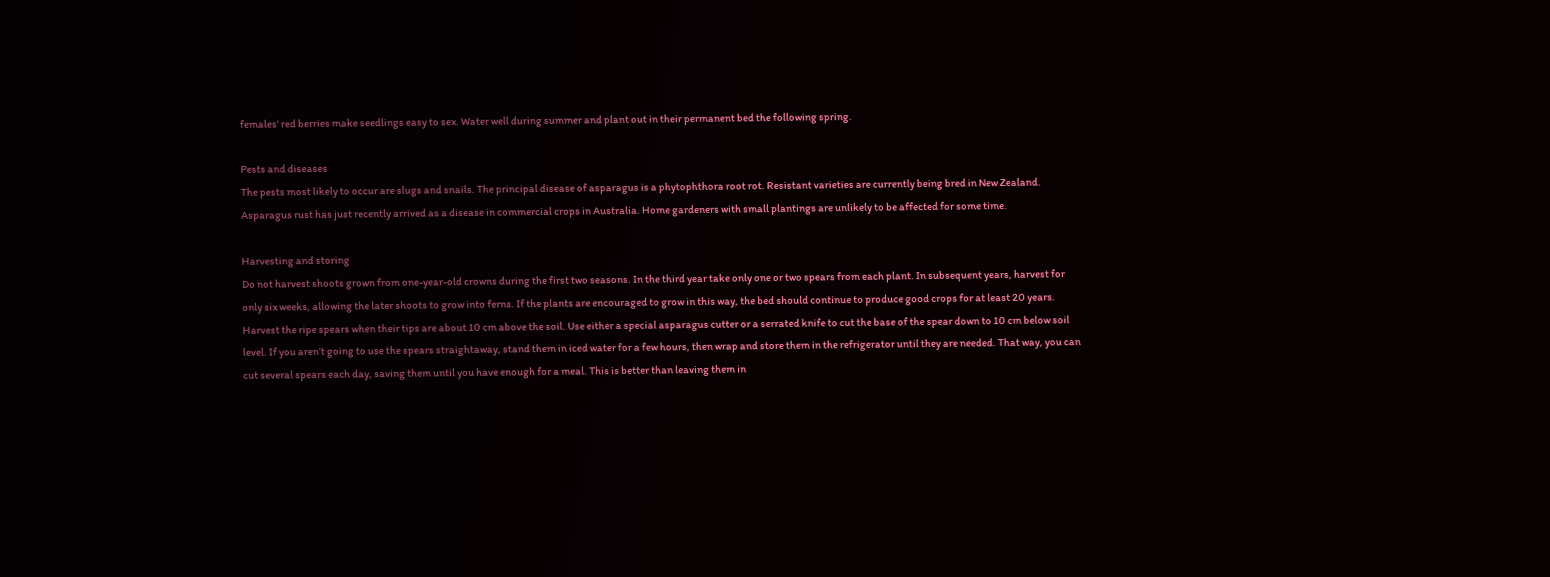females’ red berries make seedlings easy to sex. Water well during summer and plant out in their permanent bed the following spring.

Pests and diseases
The pests most likely to occur are slugs and snails. The principal disease of asparagus is a phytophthora root rot. Resistant varieties are currently being bred in New Zealand. Asparagus rust has just recently arrived as a disease in commercial crops in Australia. Home gardeners with small plantings are unlikely to be affected for some time.

Harvesting and storing
Do not harvest shoots grown from one-year-old crowns during the first two seasons. In the third year take only one or two spears from each plant. In subsequent years, harvest for only six weeks, allowing the later shoots to grow into ferns. If the plants are encouraged to grow in this way, the bed should continue to produce good crops for at least 20 years. Harvest the ripe spears when their tips are about 10 cm above the soil. Use either a special asparagus cutter or a serrated knife to cut the base of the spear down to 10 cm below soil level. If you aren’t going to use the spears straightaway, stand them in iced water for a few hours, then wrap and store them in the refrigerator until they are needed. That way, you can cut several spears each day, saving them until you have enough for a meal. This is better than leaving them in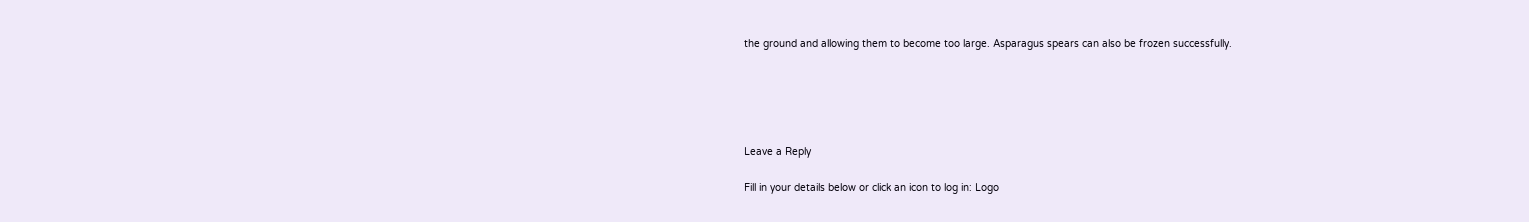the ground and allowing them to become too large. Asparagus spears can also be frozen successfully.





Leave a Reply

Fill in your details below or click an icon to log in: Logo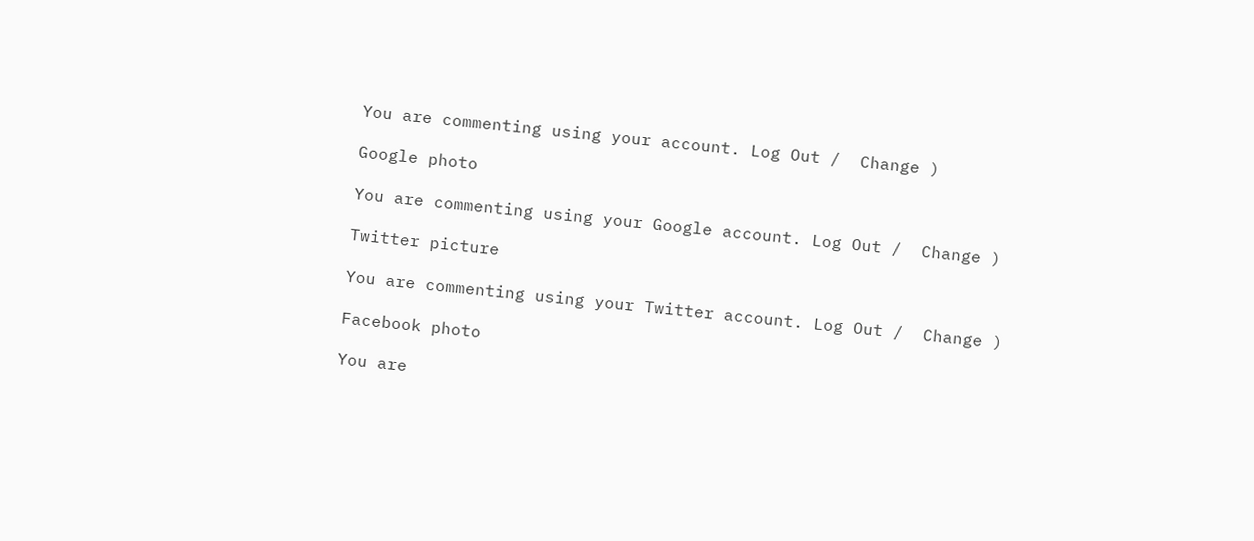You are commenting using your account. Log Out /  Change )

Google photo

You are commenting using your Google account. Log Out /  Change )

Twitter picture

You are commenting using your Twitter account. Log Out /  Change )

Facebook photo

You are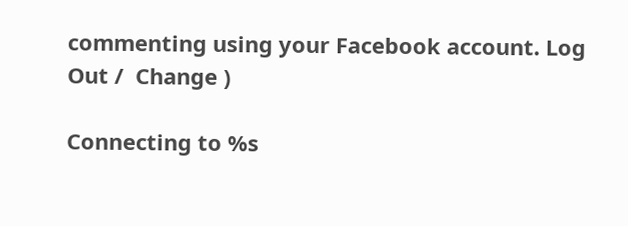commenting using your Facebook account. Log Out /  Change )

Connecting to %s